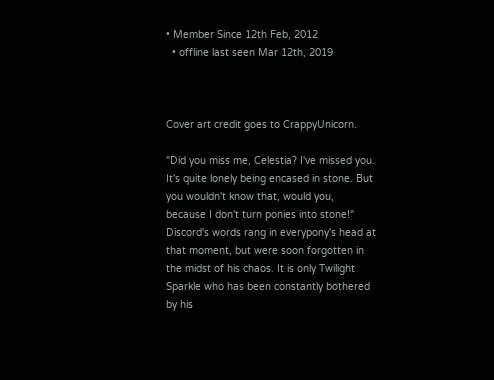• Member Since 12th Feb, 2012
  • offline last seen Mar 12th, 2019



Cover art credit goes to CrappyUnicorn.

"Did you miss me, Celestia? I've missed you. It's quite lonely being encased in stone. But you wouldn't know that, would you, because I don't turn ponies into stone!" Discord's words rang in everypony's head at that moment, but were soon forgotten in the midst of his chaos. It is only Twilight Sparkle who has been constantly bothered by his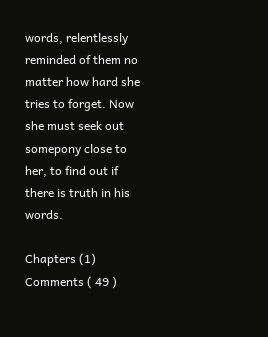words, relentlessly reminded of them no matter how hard she tries to forget. Now she must seek out somepony close to her, to find out if there is truth in his words.

Chapters (1)
Comments ( 49 )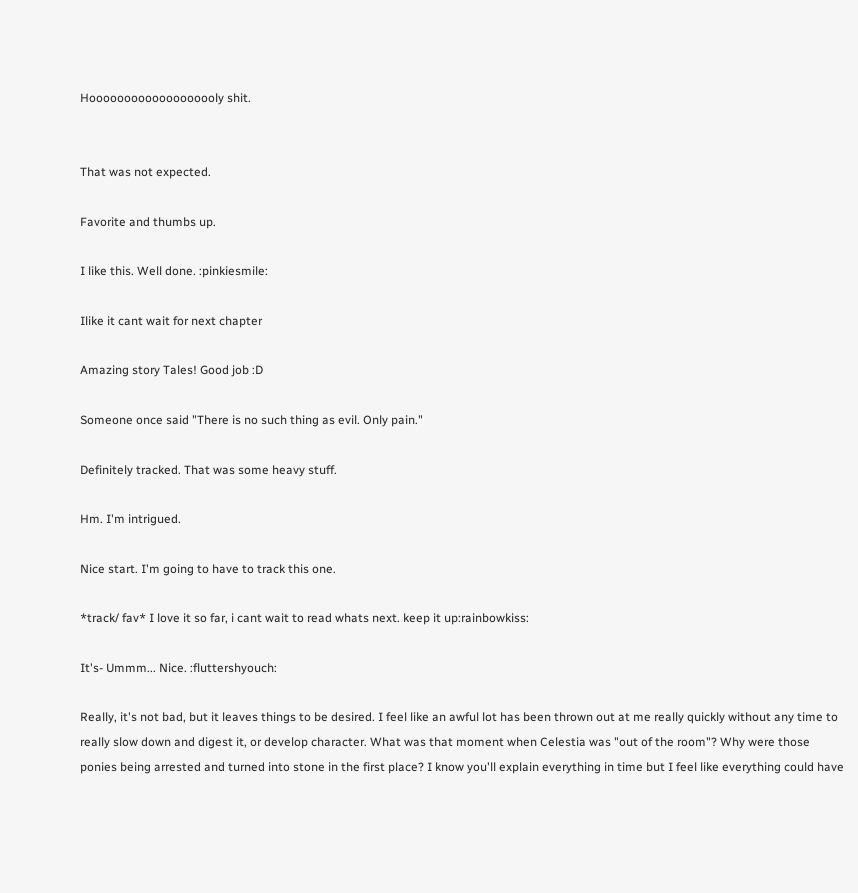Hooooooooooooooooooly shit.


That was not expected.

Favorite and thumbs up.

I like this. Well done. :pinkiesmile:

Ilike it cant wait for next chapter

Amazing story Tales! Good job :D

Someone once said "There is no such thing as evil. Only pain."

Definitely tracked. That was some heavy stuff.

Hm. I'm intrigued.

Nice start. I'm going to have to track this one.

*track/ fav* I love it so far, i cant wait to read whats next. keep it up:rainbowkiss:

It's- Ummm... Nice. :fluttershyouch:

Really, it's not bad, but it leaves things to be desired. I feel like an awful lot has been thrown out at me really quickly without any time to really slow down and digest it, or develop character. What was that moment when Celestia was "out of the room"? Why were those ponies being arrested and turned into stone in the first place? I know you'll explain everything in time but I feel like everything could have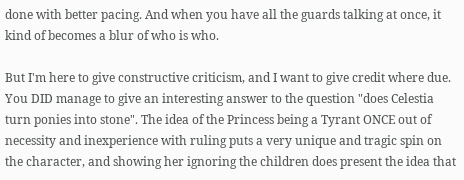done with better pacing. And when you have all the guards talking at once, it kind of becomes a blur of who is who.

But I'm here to give constructive criticism, and I want to give credit where due. You DID manage to give an interesting answer to the question "does Celestia turn ponies into stone". The idea of the Princess being a Tyrant ONCE out of necessity and inexperience with ruling puts a very unique and tragic spin on the character, and showing her ignoring the children does present the idea that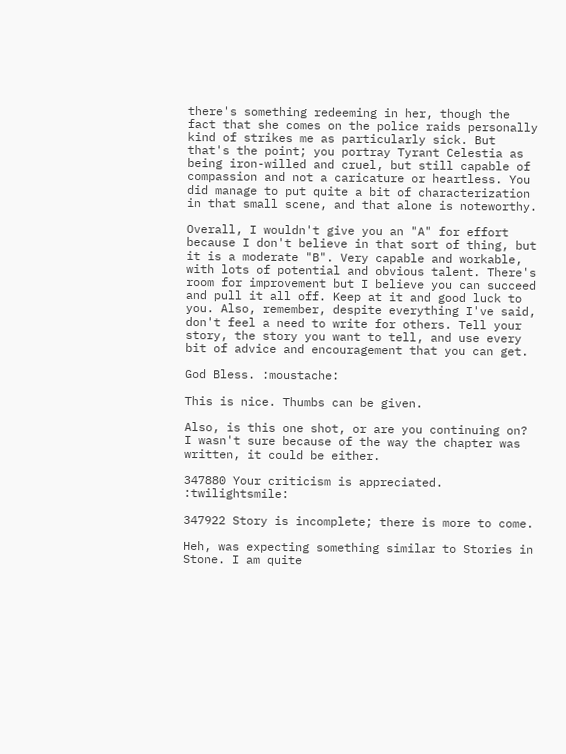there's something redeeming in her, though the fact that she comes on the police raids personally kind of strikes me as particularly sick. But that's the point; you portray Tyrant Celestia as being iron-willed and cruel, but still capable of compassion and not a caricature or heartless. You did manage to put quite a bit of characterization in that small scene, and that alone is noteworthy.

Overall, I wouldn't give you an "A" for effort because I don't believe in that sort of thing, but it is a moderate "B". Very capable and workable, with lots of potential and obvious talent. There's room for improvement but I believe you can succeed and pull it all off. Keep at it and good luck to you. Also, remember, despite everything I've said, don't feel a need to write for others. Tell your story, the story you want to tell, and use every bit of advice and encouragement that you can get.

God Bless. :moustache:

This is nice. Thumbs can be given.

Also, is this one shot, or are you continuing on? I wasn't sure because of the way the chapter was written, it could be either.

347880 Your criticism is appreciated. :twilightsmile:

347922 Story is incomplete; there is more to come.

Heh, was expecting something similar to Stories in Stone. I am quite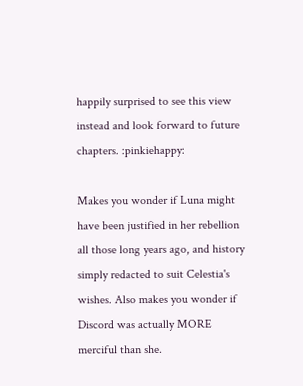happily surprised to see this view instead and look forward to future chapters. :pinkiehappy:

Makes you wonder if Luna might have been justified in her rebellion all those long years ago, and history simply redacted to suit Celestia's wishes. Also makes you wonder if Discord was actually MORE merciful than she.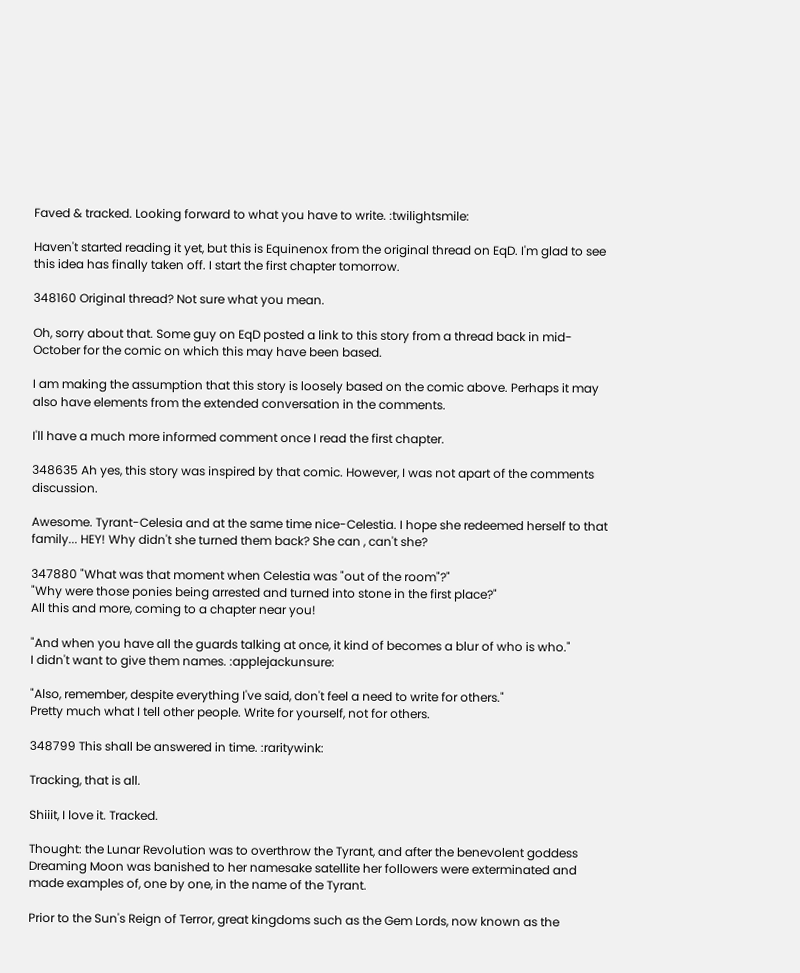Faved & tracked. Looking forward to what you have to write. :twilightsmile:

Haven't started reading it yet, but this is Equinenox from the original thread on EqD. I'm glad to see this idea has finally taken off. I start the first chapter tomorrow.

348160 Original thread? Not sure what you mean.

Oh, sorry about that. Some guy on EqD posted a link to this story from a thread back in mid-October for the comic on which this may have been based.

I am making the assumption that this story is loosely based on the comic above. Perhaps it may also have elements from the extended conversation in the comments.

I'll have a much more informed comment once I read the first chapter.

348635 Ah yes, this story was inspired by that comic. However, I was not apart of the comments discussion.

Awesome. Tyrant-Celesia and at the same time nice-Celestia. I hope she redeemed herself to that family... HEY! Why didn't she turned them back? She can , can't she?

347880 "What was that moment when Celestia was "out of the room"?"
"Why were those ponies being arrested and turned into stone in the first place?"
All this and more, coming to a chapter near you!

"And when you have all the guards talking at once, it kind of becomes a blur of who is who."
I didn't want to give them names. :applejackunsure:

"Also, remember, despite everything I've said, don't feel a need to write for others."
Pretty much what I tell other people. Write for yourself, not for others.

348799 This shall be answered in time. :raritywink:

Tracking, that is all.

Shiiit, I love it. Tracked.

Thought: the Lunar Revolution was to overthrow the Tyrant, and after the benevolent goddess Dreaming Moon was banished to her namesake satellite her followers were exterminated and made examples of, one by one, in the name of the Tyrant.

Prior to the Sun's Reign of Terror, great kingdoms such as the Gem Lords, now known as the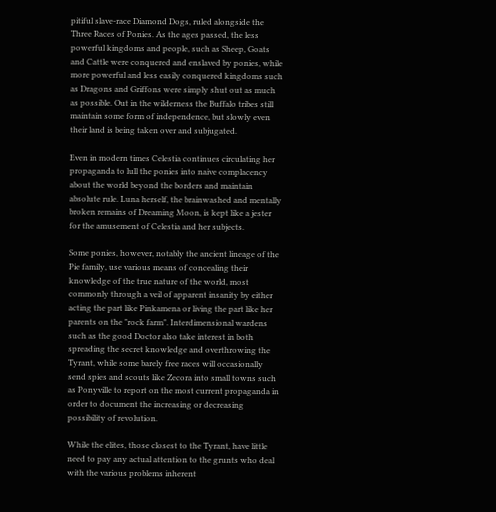pitiful slave-race Diamond Dogs, ruled alongside the Three Races of Ponies. As the ages passed, the less powerful kingdoms and people, such as Sheep, Goats and Cattle were conquered and enslaved by ponies, while more powerful and less easily conquered kingdoms such as Dragons and Griffons were simply shut out as much as possible. Out in the wilderness the Buffalo tribes still maintain some form of independence, but slowly even their land is being taken over and subjugated.

Even in modern times Celestia continues circulating her propaganda to lull the ponies into naive complacency about the world beyond the borders and maintain absolute rule. Luna herself, the brainwashed and mentally broken remains of Dreaming Moon, is kept like a jester for the amusement of Celestia and her subjects.

Some ponies, however, notably the ancient lineage of the Pie family, use various means of concealing their knowledge of the true nature of the world, most commonly through a veil of apparent insanity by either acting the part like Pinkamena or living the part like her parents on the "rock farm". Interdimensional wardens such as the good Doctor also take interest in both spreading the secret knowledge and overthrowing the Tyrant, while some barely free races will occasionally send spies and scouts like Zecora into small towns such as Ponyville to report on the most current propaganda in order to document the increasing or decreasing possibility of revolution.

While the elites, those closest to the Tyrant, have little need to pay any actual attention to the grunts who deal with the various problems inherent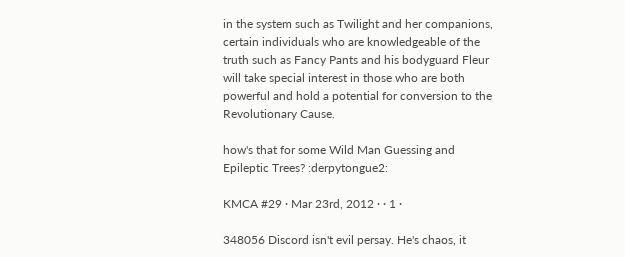in the system such as Twilight and her companions, certain individuals who are knowledgeable of the truth such as Fancy Pants and his bodyguard Fleur will take special interest in those who are both powerful and hold a potential for conversion to the Revolutionary Cause.

how's that for some Wild Man Guessing and Epileptic Trees? :derpytongue2:

KMCA #29 · Mar 23rd, 2012 · · 1 ·

348056 Discord isn't evil persay. He's chaos, it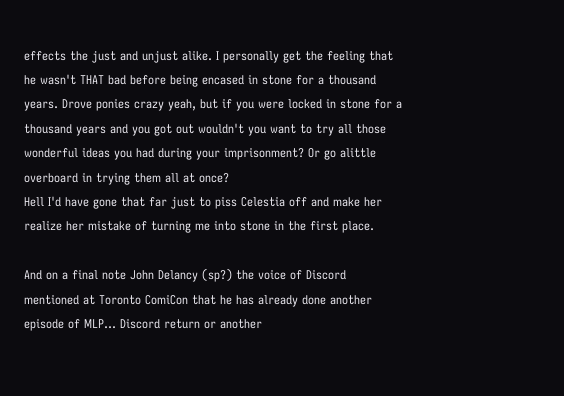effects the just and unjust alike. I personally get the feeling that he wasn't THAT bad before being encased in stone for a thousand years. Drove ponies crazy yeah, but if you were locked in stone for a thousand years and you got out wouldn't you want to try all those wonderful ideas you had during your imprisonment? Or go alittle overboard in trying them all at once?
Hell I'd have gone that far just to piss Celestia off and make her realize her mistake of turning me into stone in the first place.

And on a final note John Delancy (sp?) the voice of Discord mentioned at Toronto ComiCon that he has already done another episode of MLP... Discord return or another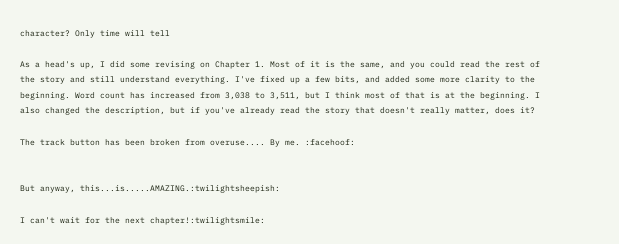character? Only time will tell

As a head's up, I did some revising on Chapter 1. Most of it is the same, and you could read the rest of the story and still understand everything. I've fixed up a few bits, and added some more clarity to the beginning. Word count has increased from 3,038 to 3,511, but I think most of that is at the beginning. I also changed the description, but if you've already read the story that doesn't really matter, does it?

The track button has been broken from overuse.... By me. :facehoof:


But anyway, this...is.....AMAZING.:twilightsheepish:

I can't wait for the next chapter!:twilightsmile: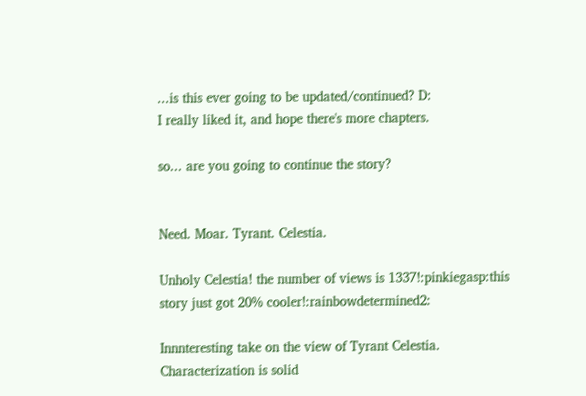...is this ever going to be updated/continued? D:
I really liked it, and hope there's more chapters.

so... are you going to continue the story?


Need. Moar. Tyrant. Celestia.

Unholy Celestia! the number of views is 1337!:pinkiegasp:this story just got 20% cooler!:rainbowdetermined2:

Innnteresting take on the view of Tyrant Celestia. Characterization is solid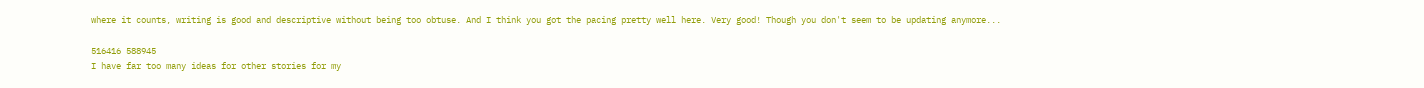where it counts, writing is good and descriptive without being too obtuse. And I think you got the pacing pretty well here. Very good! Though you don't seem to be updating anymore...

516416 588945
I have far too many ideas for other stories for my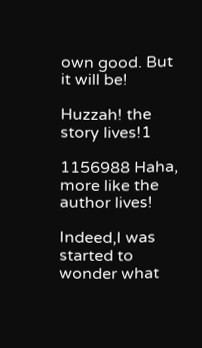own good. But it will be!

Huzzah! the story lives!1

1156988 Haha, more like the author lives!

Indeed,I was started to wonder what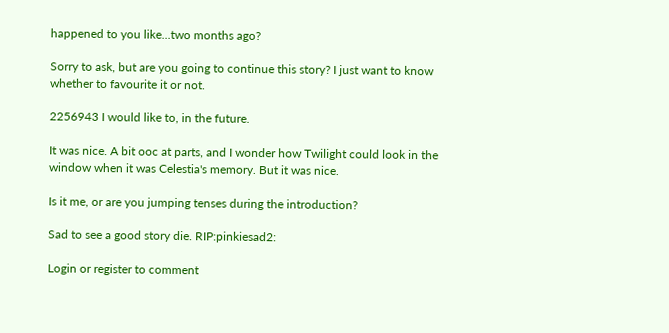happened to you like...two months ago?

Sorry to ask, but are you going to continue this story? I just want to know whether to favourite it or not.

2256943 I would like to, in the future.

It was nice. A bit ooc at parts, and I wonder how Twilight could look in the window when it was Celestia's memory. But it was nice.

Is it me, or are you jumping tenses during the introduction?

Sad to see a good story die. RIP:pinkiesad2:

Login or register to comment